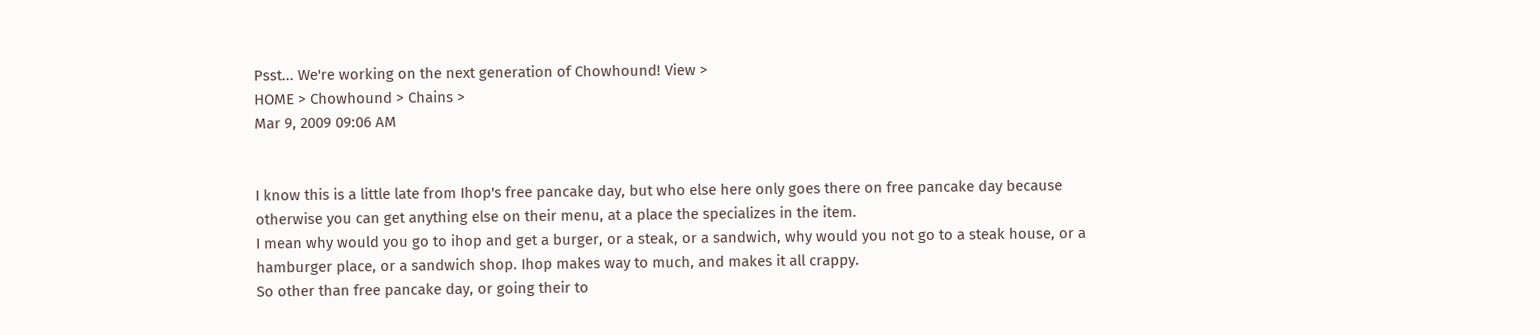Psst... We're working on the next generation of Chowhound! View >
HOME > Chowhound > Chains >
Mar 9, 2009 09:06 AM


I know this is a little late from Ihop's free pancake day, but who else here only goes there on free pancake day because otherwise you can get anything else on their menu, at a place the specializes in the item.
I mean why would you go to ihop and get a burger, or a steak, or a sandwich, why would you not go to a steak house, or a hamburger place, or a sandwich shop. Ihop makes way to much, and makes it all crappy.
So other than free pancake day, or going their to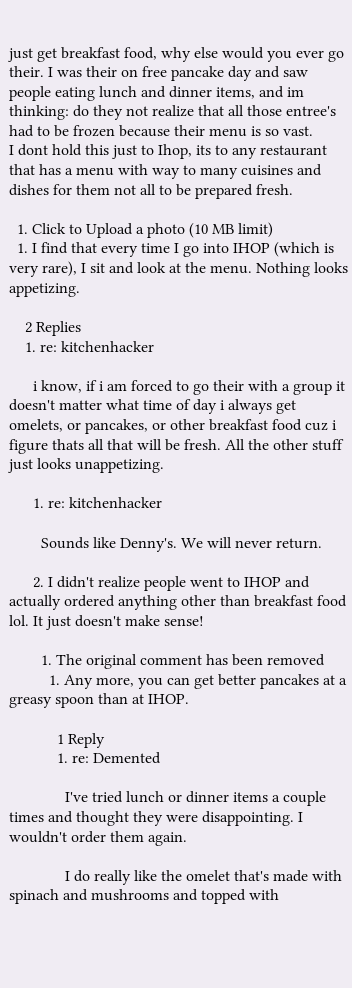just get breakfast food, why else would you ever go their. I was their on free pancake day and saw people eating lunch and dinner items, and im thinking: do they not realize that all those entree's had to be frozen because their menu is so vast.
I dont hold this just to Ihop, its to any restaurant that has a menu with way to many cuisines and dishes for them not all to be prepared fresh.

  1. Click to Upload a photo (10 MB limit)
  1. I find that every time I go into IHOP (which is very rare), I sit and look at the menu. Nothing looks appetizing.

    2 Replies
    1. re: kitchenhacker

      i know, if i am forced to go their with a group it doesn't matter what time of day i always get omelets, or pancakes, or other breakfast food cuz i figure thats all that will be fresh. All the other stuff just looks unappetizing.

      1. re: kitchenhacker

        Sounds like Denny's. We will never return.

      2. I didn't realize people went to IHOP and actually ordered anything other than breakfast food lol. It just doesn't make sense!

        1. The original comment has been removed
          1. Any more, you can get better pancakes at a greasy spoon than at IHOP.

            1 Reply
            1. re: Demented

              I've tried lunch or dinner items a couple times and thought they were disappointing. I wouldn't order them again.

              I do really like the omelet that's made with spinach and mushrooms and topped with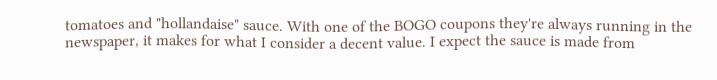tomatoes and "hollandaise" sauce. With one of the BOGO coupons they're always running in the newspaper, it makes for what I consider a decent value. I expect the sauce is made from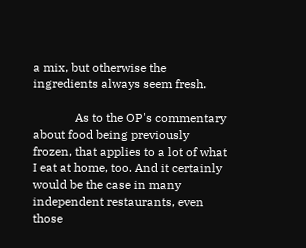a mix, but otherwise the ingredients always seem fresh.

              As to the OP's commentary about food being previously frozen, that applies to a lot of what I eat at home, too. And it certainly would be the case in many independent restaurants, even those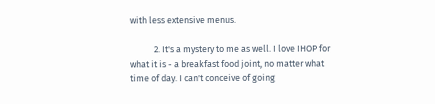with less extensive menus.

            2. It's a mystery to me as well. I love IHOP for what it is - a breakfast food joint, no matter what time of day. I can't conceive of going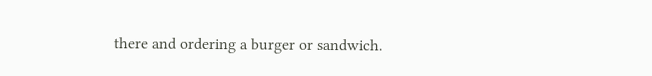there and ordering a burger or sandwich.